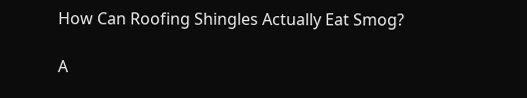How Can Roofing Shingles Actually Eat Smog?

A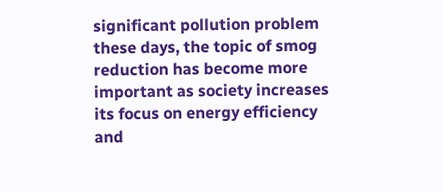significant pollution problem these days, the topic of smog reduction has become more important as society increases its focus on energy efficiency and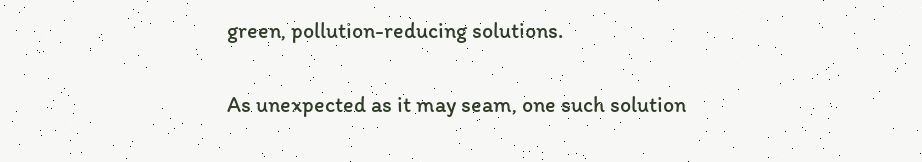green, pollution-reducing solutions.

As unexpected as it may seam, one such solution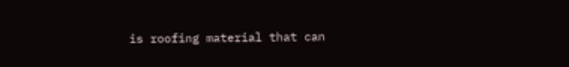is roofing material that can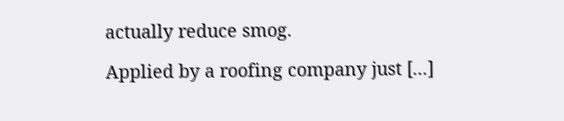actually reduce smog.

Applied by a roofing company just [...]